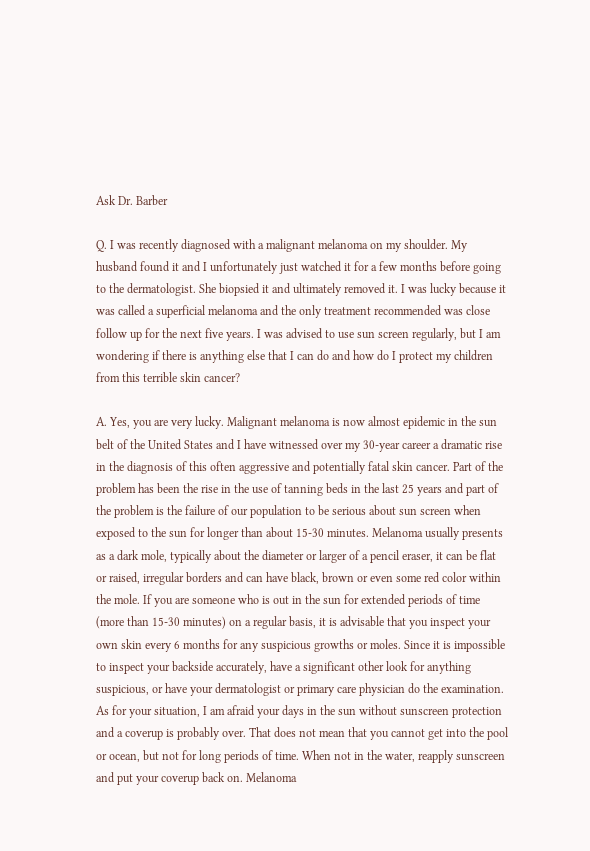Ask Dr. Barber

Q. I was recently diagnosed with a malignant melanoma on my shoulder. My husband found it and I unfortunately just watched it for a few months before going to the dermatologist. She biopsied it and ultimately removed it. I was lucky because it was called a superficial melanoma and the only treatment recommended was close follow up for the next five years. I was advised to use sun screen regularly, but I am wondering if there is anything else that I can do and how do I protect my children from this terrible skin cancer?

A. Yes, you are very lucky. Malignant melanoma is now almost epidemic in the sun belt of the United States and I have witnessed over my 30-year career a dramatic rise in the diagnosis of this often aggressive and potentially fatal skin cancer. Part of the problem has been the rise in the use of tanning beds in the last 25 years and part of the problem is the failure of our population to be serious about sun screen when exposed to the sun for longer than about 15-30 minutes. Melanoma usually presents as a dark mole, typically about the diameter or larger of a pencil eraser, it can be flat or raised, irregular borders and can have black, brown or even some red color within the mole. If you are someone who is out in the sun for extended periods of time (more than 15-30 minutes) on a regular basis, it is advisable that you inspect your own skin every 6 months for any suspicious growths or moles. Since it is impossible to inspect your backside accurately, have a significant other look for anything suspicious, or have your dermatologist or primary care physician do the examination.
As for your situation, I am afraid your days in the sun without sunscreen protection and a coverup is probably over. That does not mean that you cannot get into the pool or ocean, but not for long periods of time. When not in the water, reapply sunscreen and put your coverup back on. Melanoma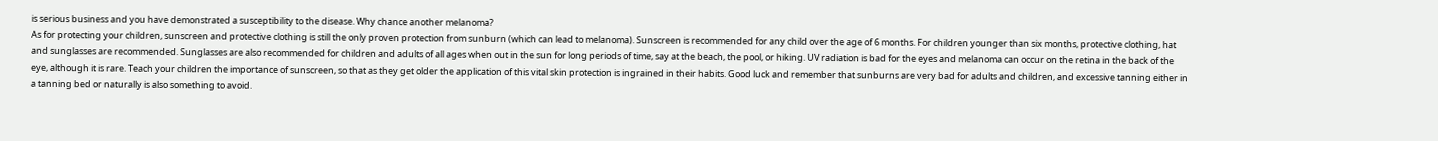is serious business and you have demonstrated a susceptibility to the disease. Why chance another melanoma?
As for protecting your children, sunscreen and protective clothing is still the only proven protection from sunburn (which can lead to melanoma). Sunscreen is recommended for any child over the age of 6 months. For children younger than six months, protective clothing, hat and sunglasses are recommended. Sunglasses are also recommended for children and adults of all ages when out in the sun for long periods of time, say at the beach, the pool, or hiking. UV radiation is bad for the eyes and melanoma can occur on the retina in the back of the eye, although it is rare. Teach your children the importance of sunscreen, so that as they get older the application of this vital skin protection is ingrained in their habits. Good luck and remember that sunburns are very bad for adults and children, and excessive tanning either in a tanning bed or naturally is also something to avoid.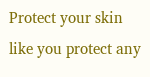Protect your skin like you protect any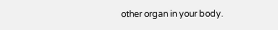other organ in your body.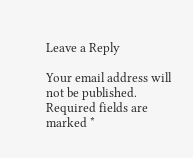Leave a Reply

Your email address will not be published. Required fields are marked *